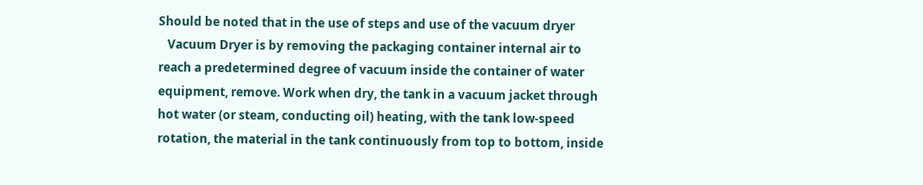Should be noted that in the use of steps and use of the vacuum dryer
   Vacuum Dryer is by removing the packaging container internal air to reach a predetermined degree of vacuum inside the container of water equipment, remove. Work when dry, the tank in a vacuum jacket through hot water (or steam, conducting oil) heating, with the tank low-speed rotation, the material in the tank continuously from top to bottom, inside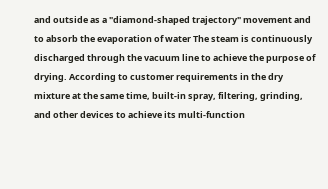and outside as a "diamond-shaped trajectory" movement and to absorb the evaporation of water The steam is continuously discharged through the vacuum line to achieve the purpose of drying. According to customer requirements in the dry mixture at the same time, built-in spray, filtering, grinding, and other devices to achieve its multi-function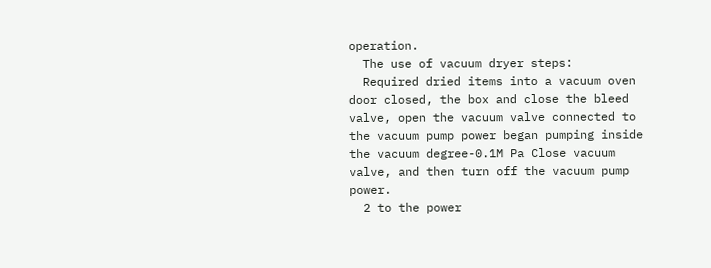operation.
  The use of vacuum dryer steps:
  Required dried items into a vacuum oven door closed, the box and close the bleed valve, open the vacuum valve connected to the vacuum pump power began pumping inside the vacuum degree-0.1M Pa Close vacuum valve, and then turn off the vacuum pump power.
  2 to the power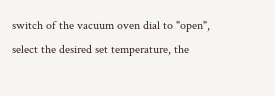switch of the vacuum oven dial to "open", select the desired set temperature, the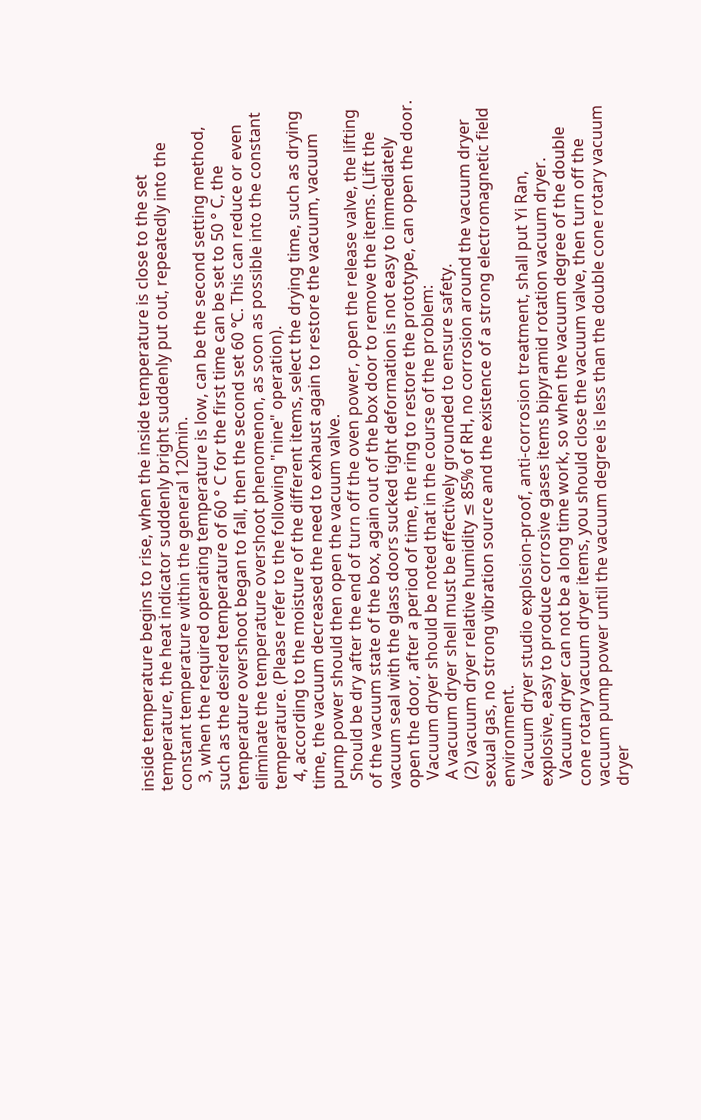inside temperature begins to rise, when the inside temperature is close to the set temperature, the heat indicator suddenly bright suddenly put out, repeatedly into the constant temperature within the general 120min.
  3, when the required operating temperature is low, can be the second setting method, such as the desired temperature of 60 ° C for the first time can be set to 50 ° C, the temperature overshoot began to fall, then the second set 60 ℃. This can reduce or even eliminate the temperature overshoot phenomenon, as soon as possible into the constant temperature. (Please refer to the following "nine" operation).
  4, according to the moisture of the different items, select the drying time, such as drying time, the vacuum decreased the need to exhaust again to restore the vacuum, vacuum pump power should then open the vacuum valve.
  Should be dry after the end of turn off the oven power, open the release valve, the lifting of the vacuum state of the box, again out of the box door to remove the items. (Lift the vacuum seal with the glass doors sucked tight deformation is not easy to immediately open the door, after a period of time, the ring to restore the prototype, can open the door.
  Vacuum dryer should be noted that in the course of the problem:
  A vacuum dryer shell must be effectively grounded to ensure safety.
  (2) vacuum dryer relative humidity ≤ 85% of RH, no corrosion around the vacuum dryer sexual gas, no strong vibration source and the existence of a strong electromagnetic field environment.
  Vacuum dryer studio explosion-proof, anti-corrosion treatment, shall put Yi Ran, explosive, easy to produce corrosive gases items bipyramid rotation vacuum dryer.
  Vacuum dryer can not be a long time work, so when the vacuum degree of the double cone rotary vacuum dryer items, you should close the vacuum valve, then turn off the vacuum pump power until the vacuum degree is less than the double cone rotary vacuum dryer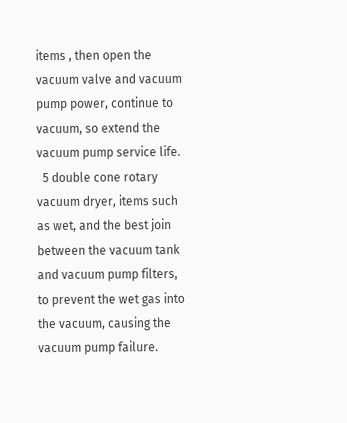items , then open the vacuum valve and vacuum pump power, continue to vacuum, so extend the vacuum pump service life.
  5 double cone rotary vacuum dryer, items such as wet, and the best join between the vacuum tank and vacuum pump filters, to prevent the wet gas into the vacuum, causing the vacuum pump failure.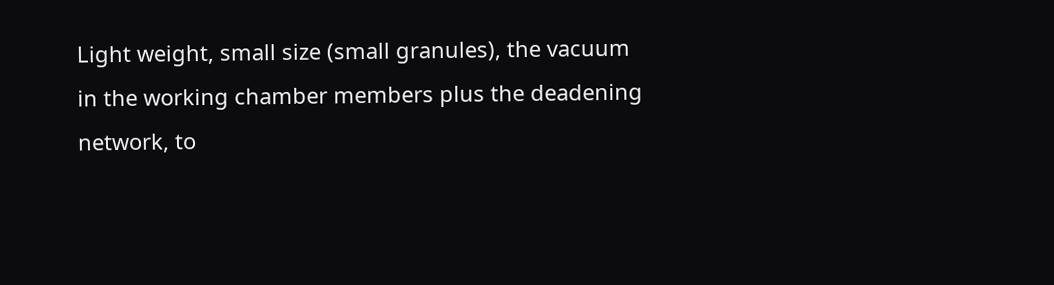Light weight, small size (small granules), the vacuum in the working chamber members plus the deadening network, to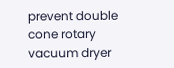prevent double cone rotary vacuum dryer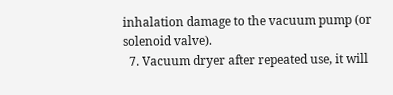inhalation damage to the vacuum pump (or solenoid valve).
  7. Vacuum dryer after repeated use, it will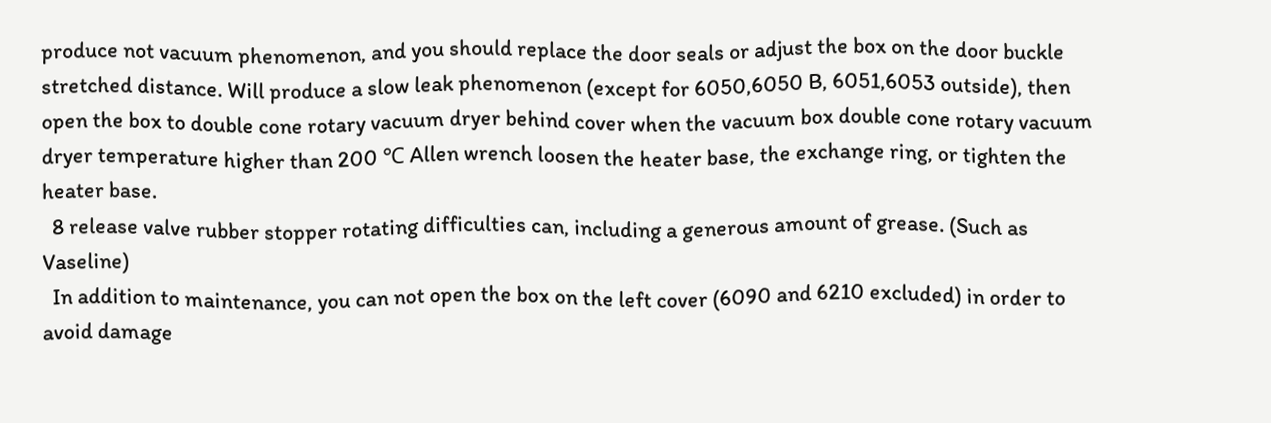produce not vacuum phenomenon, and you should replace the door seals or adjust the box on the door buckle stretched distance. Will produce a slow leak phenomenon (except for 6050,6050 B, 6051,6053 outside), then open the box to double cone rotary vacuum dryer behind cover when the vacuum box double cone rotary vacuum dryer temperature higher than 200 ℃ Allen wrench loosen the heater base, the exchange ring, or tighten the heater base.
  8 release valve rubber stopper rotating difficulties can, including a generous amount of grease. (Such as Vaseline)
  In addition to maintenance, you can not open the box on the left cover (6090 and 6210 excluded) in order to avoid damage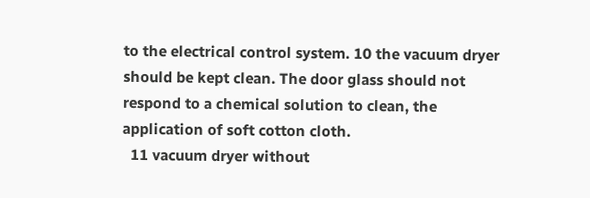to the electrical control system. 10 the vacuum dryer should be kept clean. The door glass should not respond to a chemical solution to clean, the application of soft cotton cloth.
  11 vacuum dryer without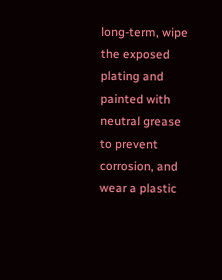long-term, wipe the exposed plating and painted with neutral grease to prevent corrosion, and wear a plastic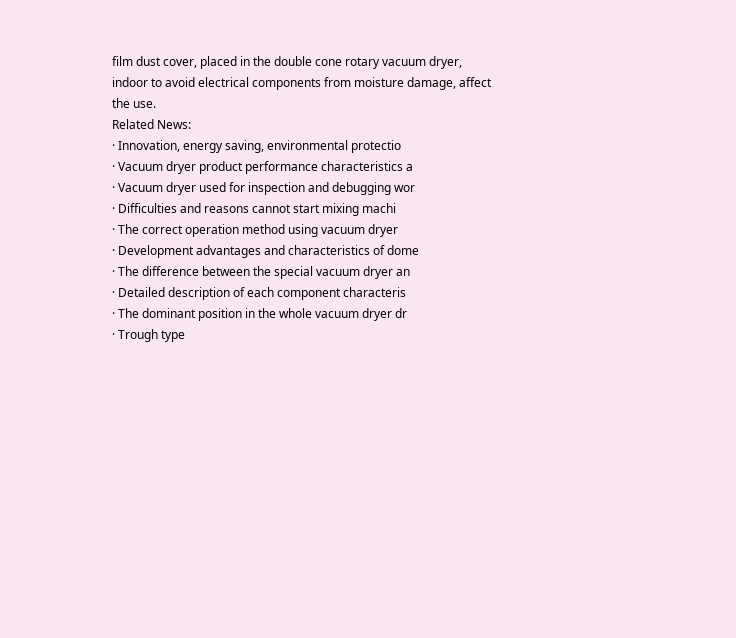film dust cover, placed in the double cone rotary vacuum dryer, indoor to avoid electrical components from moisture damage, affect the use.
Related News:
· Innovation, energy saving, environmental protectio
· Vacuum dryer product performance characteristics a
· Vacuum dryer used for inspection and debugging wor
· Difficulties and reasons cannot start mixing machi
· The correct operation method using vacuum dryer
· Development advantages and characteristics of dome
· The difference between the special vacuum dryer an
· Detailed description of each component characteris
· The dominant position in the whole vacuum dryer dr
· Trough type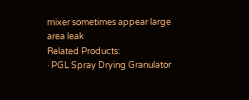mixer sometimes appear large area leak
Related Products:
· PGL Spray Drying Granulator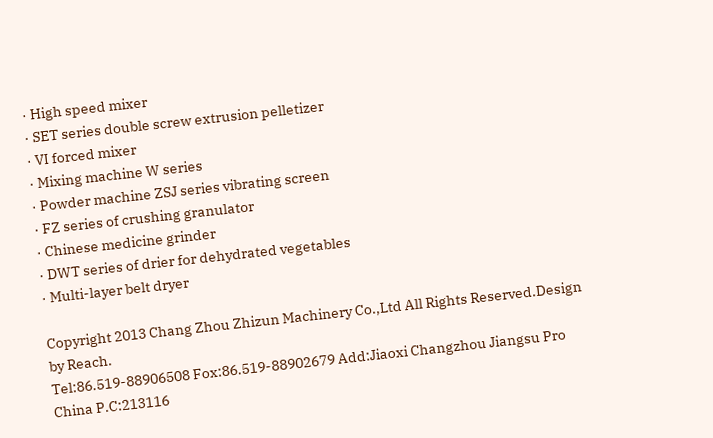· High speed mixer
· SET series double screw extrusion pelletizer
· VI forced mixer
· Mixing machine W series
· Powder machine ZSJ series vibrating screen
· FZ series of crushing granulator
· Chinese medicine grinder
· DWT series of drier for dehydrated vegetables
· Multi-layer belt dryer

Copyright 2013 Chang Zhou Zhizun Machinery Co.,Ltd All Rights Reserved.Design by Reach.
Tel:86.519-88906508 Fox:86.519-88902679 Add:Jiaoxi Changzhou Jiangsu Pro China P.C:213116